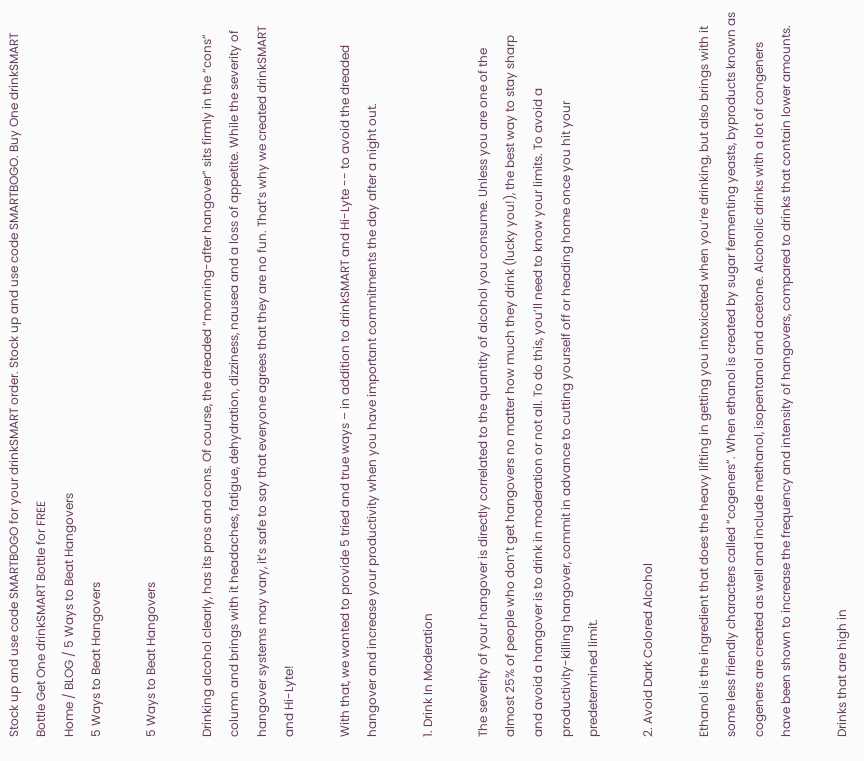Stock up and use code SMARTBOGO for your drinkSMART order. Stock up and use code SMARTBOGO. Buy One drinkSMART Bottle Get One drinkSMART Bottle for FREE
Home / BLOG / 5 Ways to Beat Hangovers
5 Ways to Beat Hangovers

5 Ways to Beat Hangovers

Drinking alcohol clearly, has its pros and cons. Of course, the dreaded “morning-after hangover” sits firmly in the “cons” column and brings with it headaches, fatigue, dehydration, dizziness, nausea and a loss of appetite. While the severity of hangover systems may vary, it’s safe to say that everyone agrees that they are no fun. That’s why we created drinkSMART and Hi-Lyte!

With that, we wanted to provide 5 tried and true ways – in addition to drinkSMART and Hi-Lyte -- to avoid the dreaded hangover and increase your productivity when you have important commitments the day after a night out.

1. Drink In Moderation

The severity of your hangover is directly correlated to the quantity of alcohol you consume. Unless you are one of the almost 25% of people who don’t get hangovers no matter how much they drink (lucky you!), the best way to stay sharp and avoid a hangover is to drink in moderation or not all. To do this, you’ll need to know your limits. To avoid a productivity-killing hangover, commit in advance to cutting yourself off or heading home once you hit your predetermined limit.

2. Avoid Dark Colored Alcohol

Ethanol is the ingredient that does the heavy lifting in getting you intoxicated when you’re drinking, but also brings with it some less friendly characters called “cogeners”. When ethanol is created by sugar fermenting yeasts, byproducts known as cogeners are created as well and include methanol, isopentanol and acetone. Alcoholic drinks with a lot of congeners have been shown to increase the frequency and intensity of hangovers, compared to drinks that contain lower amounts.

Drinks that are high in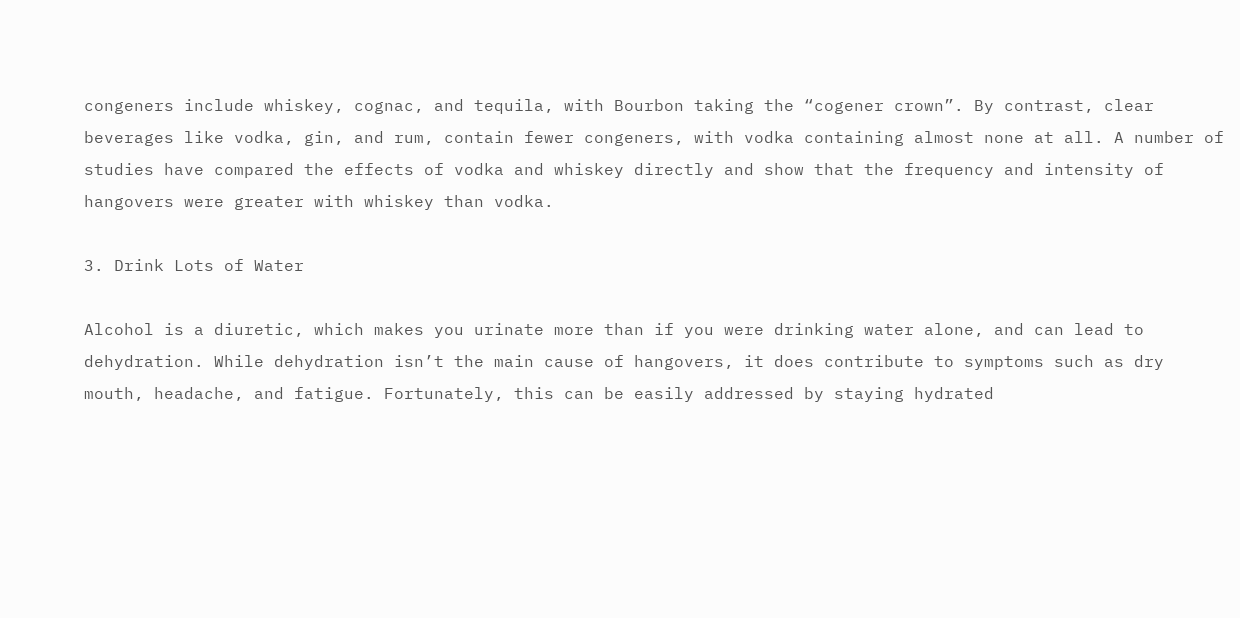congeners include whiskey, cognac, and tequila, with Bourbon taking the “cogener crown”. By contrast, clear beverages like vodka, gin, and rum, contain fewer congeners, with vodka containing almost none at all. A number of studies have compared the effects of vodka and whiskey directly and show that the frequency and intensity of hangovers were greater with whiskey than vodka.

3. Drink Lots of Water

Alcohol is a diuretic, which makes you urinate more than if you were drinking water alone, and can lead to dehydration. While dehydration isn’t the main cause of hangovers, it does contribute to symptoms such as dry mouth, headache, and fatigue. Fortunately, this can be easily addressed by staying hydrated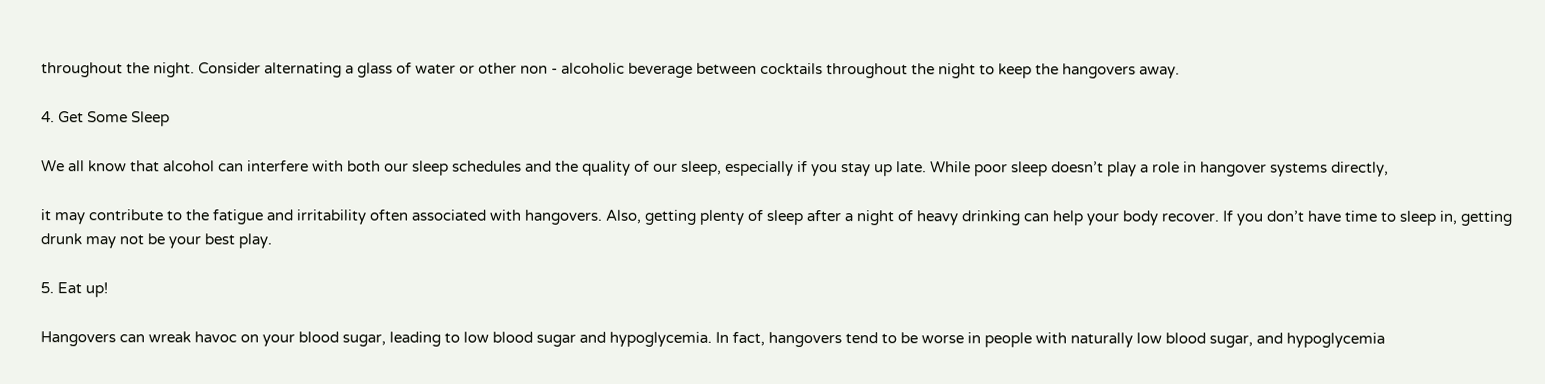throughout the night. Consider alternating a glass of water or other non - alcoholic beverage between cocktails throughout the night to keep the hangovers away.

4. Get Some Sleep

We all know that alcohol can interfere with both our sleep schedules and the quality of our sleep, especially if you stay up late. While poor sleep doesn’t play a role in hangover systems directly,

it may contribute to the fatigue and irritability often associated with hangovers. Also, getting plenty of sleep after a night of heavy drinking can help your body recover. If you don’t have time to sleep in, getting drunk may not be your best play.

5. Eat up!

Hangovers can wreak havoc on your blood sugar, leading to low blood sugar and hypoglycemia. In fact, hangovers tend to be worse in people with naturally low blood sugar, and hypoglycemia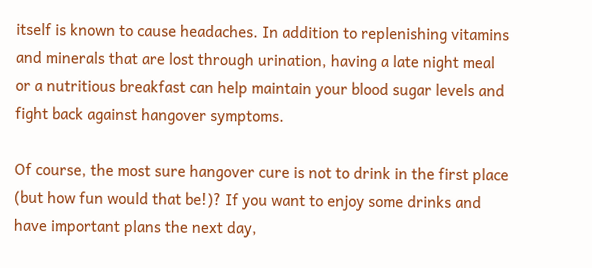itself is known to cause headaches. In addition to replenishing vitamins and minerals that are lost through urination, having a late night meal or a nutritious breakfast can help maintain your blood sugar levels and fight back against hangover symptoms.

Of course, the most sure hangover cure is not to drink in the first place (but how fun would that be!)? If you want to enjoy some drinks and have important plans the next day,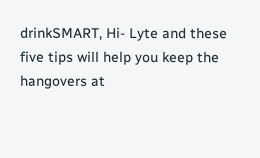drinkSMART, Hi- Lyte and these five tips will help you keep the hangovers at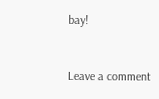bay!


Leave a comment